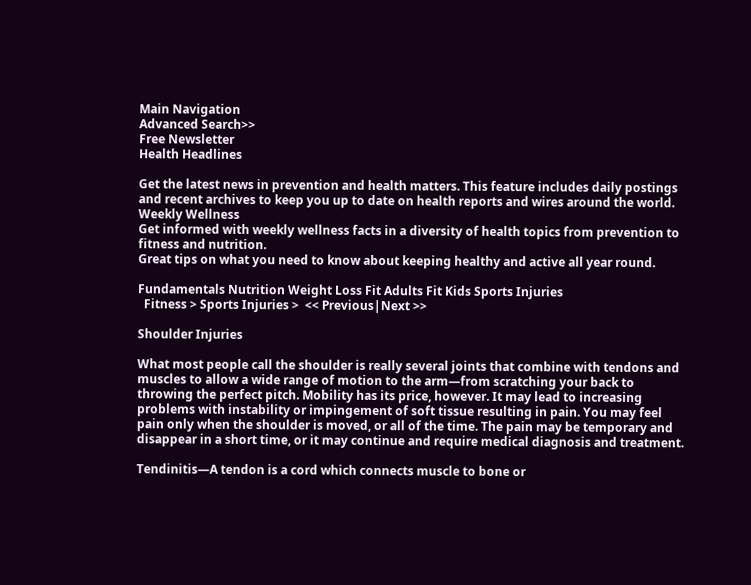Main Navigation
Advanced Search>>
Free Newsletter
Health Headlines

Get the latest news in prevention and health matters. This feature includes daily postings and recent archives to keep you up to date on health reports and wires around the world.
Weekly Wellness
Get informed with weekly wellness facts in a diversity of health topics from prevention to fitness and nutrition.
Great tips on what you need to know about keeping healthy and active all year round.

Fundamentals Nutrition Weight Loss Fit Adults Fit Kids Sports Injuries
  Fitness > Sports Injuries >  << Previous|Next >>

Shoulder Injuries

What most people call the shoulder is really several joints that combine with tendons and muscles to allow a wide range of motion to the arm—from scratching your back to throwing the perfect pitch. Mobility has its price, however. It may lead to increasing problems with instability or impingement of soft tissue resulting in pain. You may feel pain only when the shoulder is moved, or all of the time. The pain may be temporary and disappear in a short time, or it may continue and require medical diagnosis and treatment.

Tendinitis—A tendon is a cord which connects muscle to bone or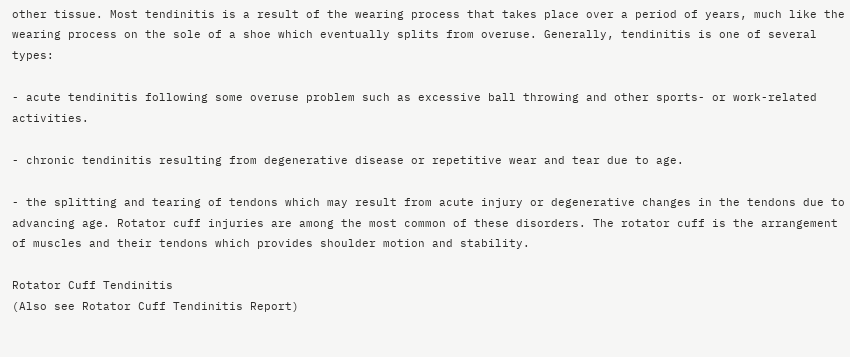other tissue. Most tendinitis is a result of the wearing process that takes place over a period of years, much like the wearing process on the sole of a shoe which eventually splits from overuse. Generally, tendinitis is one of several types:

- acute tendinitis following some overuse problem such as excessive ball throwing and other sports- or work-related activities.

- chronic tendinitis resulting from degenerative disease or repetitive wear and tear due to age.

- the splitting and tearing of tendons which may result from acute injury or degenerative changes in the tendons due to advancing age. Rotator cuff injuries are among the most common of these disorders. The rotator cuff is the arrangement of muscles and their tendons which provides shoulder motion and stability.

Rotator Cuff Tendinitis
(Also see Rotator Cuff Tendinitis Report)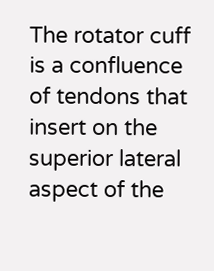The rotator cuff is a confluence of tendons that insert on the superior lateral aspect of the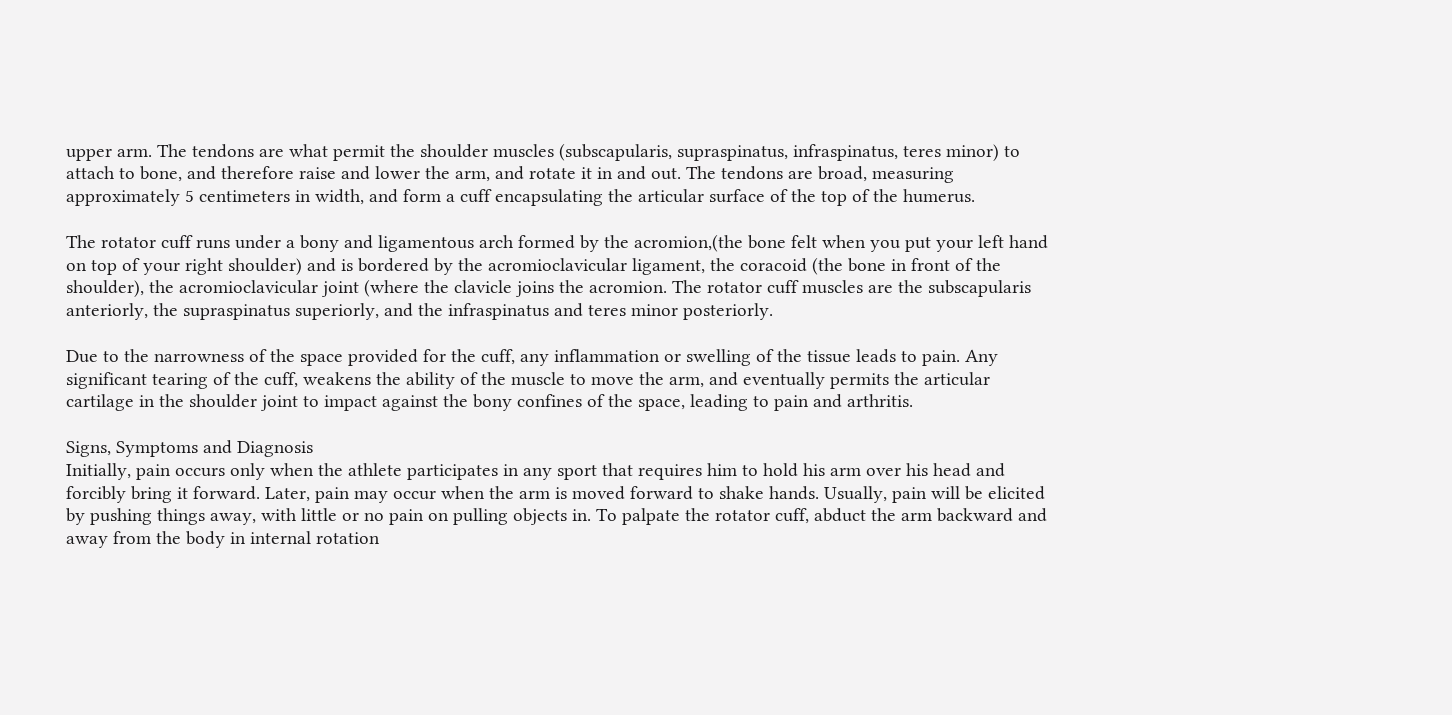upper arm. The tendons are what permit the shoulder muscles (subscapularis, supraspinatus, infraspinatus, teres minor) to attach to bone, and therefore raise and lower the arm, and rotate it in and out. The tendons are broad, measuring approximately 5 centimeters in width, and form a cuff encapsulating the articular surface of the top of the humerus.

The rotator cuff runs under a bony and ligamentous arch formed by the acromion,(the bone felt when you put your left hand on top of your right shoulder) and is bordered by the acromioclavicular ligament, the coracoid (the bone in front of the shoulder), the acromioclavicular joint (where the clavicle joins the acromion. The rotator cuff muscles are the subscapularis anteriorly, the supraspinatus superiorly, and the infraspinatus and teres minor posteriorly.

Due to the narrowness of the space provided for the cuff, any inflammation or swelling of the tissue leads to pain. Any significant tearing of the cuff, weakens the ability of the muscle to move the arm, and eventually permits the articular cartilage in the shoulder joint to impact against the bony confines of the space, leading to pain and arthritis.

Signs, Symptoms and Diagnosis
Initially, pain occurs only when the athlete participates in any sport that requires him to hold his arm over his head and forcibly bring it forward. Later, pain may occur when the arm is moved forward to shake hands. Usually, pain will be elicited by pushing things away, with little or no pain on pulling objects in. To palpate the rotator cuff, abduct the arm backward and away from the body in internal rotation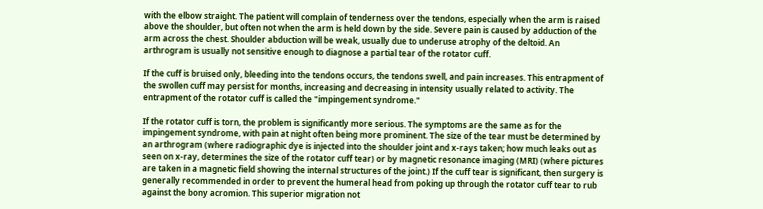with the elbow straight. The patient will complain of tenderness over the tendons, especially when the arm is raised above the shoulder, but often not when the arm is held down by the side. Severe pain is caused by adduction of the arm across the chest. Shoulder abduction will be weak, usually due to underuse atrophy of the deltoid. An arthrogram is usually not sensitive enough to diagnose a partial tear of the rotator cuff.

If the cuff is bruised only, bleeding into the tendons occurs, the tendons swell, and pain increases. This entrapment of the swollen cuff may persist for months, increasing and decreasing in intensity usually related to activity. The entrapment of the rotator cuff is called the "impingement syndrome."

If the rotator cuff is torn, the problem is significantly more serious. The symptoms are the same as for the impingement syndrome, with pain at night often being more prominent. The size of the tear must be determined by an arthrogram (where radiographic dye is injected into the shoulder joint and x-rays taken; how much leaks out as seen on x-ray, determines the size of the rotator cuff tear) or by magnetic resonance imaging (MRI) (where pictures are taken in a magnetic field showing the internal structures of the joint.) If the cuff tear is significant, then surgery is generally recommended in order to prevent the humeral head from poking up through the rotator cuff tear to rub against the bony acromion. This superior migration not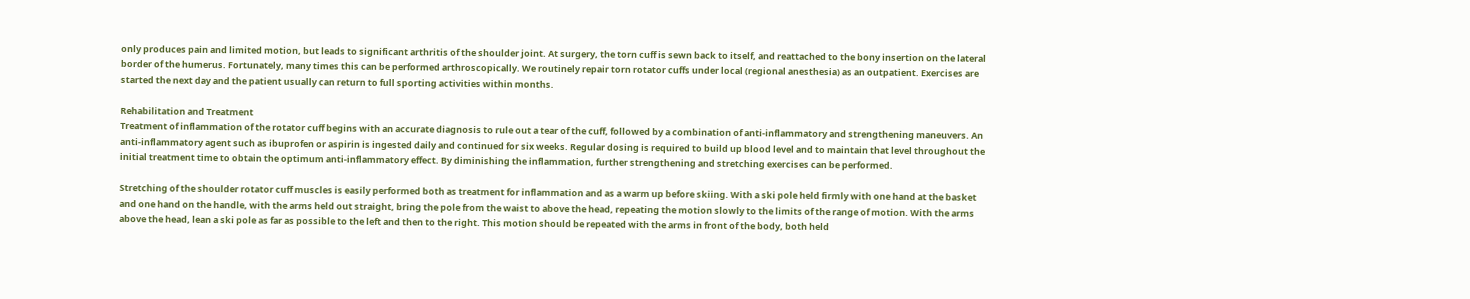only produces pain and limited motion, but leads to significant arthritis of the shoulder joint. At surgery, the torn cuff is sewn back to itself, and reattached to the bony insertion on the lateral border of the humerus. Fortunately, many times this can be performed arthroscopically. We routinely repair torn rotator cuffs under local (regional anesthesia) as an outpatient. Exercises are started the next day and the patient usually can return to full sporting activities within months.

Rehabilitation and Treatment
Treatment of inflammation of the rotator cuff begins with an accurate diagnosis to rule out a tear of the cuff, followed by a combination of anti-inflammatory and strengthening maneuvers. An anti-inflammatory agent such as ibuprofen or aspirin is ingested daily and continued for six weeks. Regular dosing is required to build up blood level and to maintain that level throughout the initial treatment time to obtain the optimum anti-inflammatory effect. By diminishing the inflammation, further strengthening and stretching exercises can be performed.

Stretching of the shoulder rotator cuff muscles is easily performed both as treatment for inflammation and as a warm up before skiing. With a ski pole held firmly with one hand at the basket and one hand on the handle, with the arms held out straight, bring the pole from the waist to above the head, repeating the motion slowly to the limits of the range of motion. With the arms above the head, lean a ski pole as far as possible to the left and then to the right. This motion should be repeated with the arms in front of the body, both held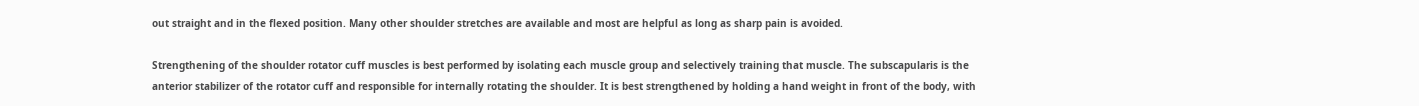out straight and in the flexed position. Many other shoulder stretches are available and most are helpful as long as sharp pain is avoided.

Strengthening of the shoulder rotator cuff muscles is best performed by isolating each muscle group and selectively training that muscle. The subscapularis is the anterior stabilizer of the rotator cuff and responsible for internally rotating the shoulder. It is best strengthened by holding a hand weight in front of the body, with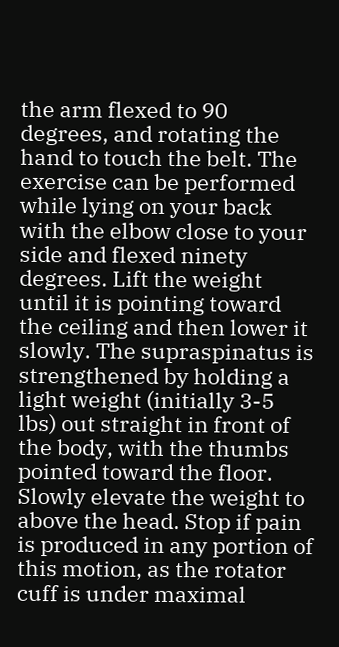the arm flexed to 90 degrees, and rotating the hand to touch the belt. The exercise can be performed while lying on your back with the elbow close to your side and flexed ninety degrees. Lift the weight until it is pointing toward the ceiling and then lower it slowly. The supraspinatus is strengthened by holding a light weight (initially 3-5 lbs) out straight in front of the body, with the thumbs pointed toward the floor. Slowly elevate the weight to above the head. Stop if pain is produced in any portion of this motion, as the rotator cuff is under maximal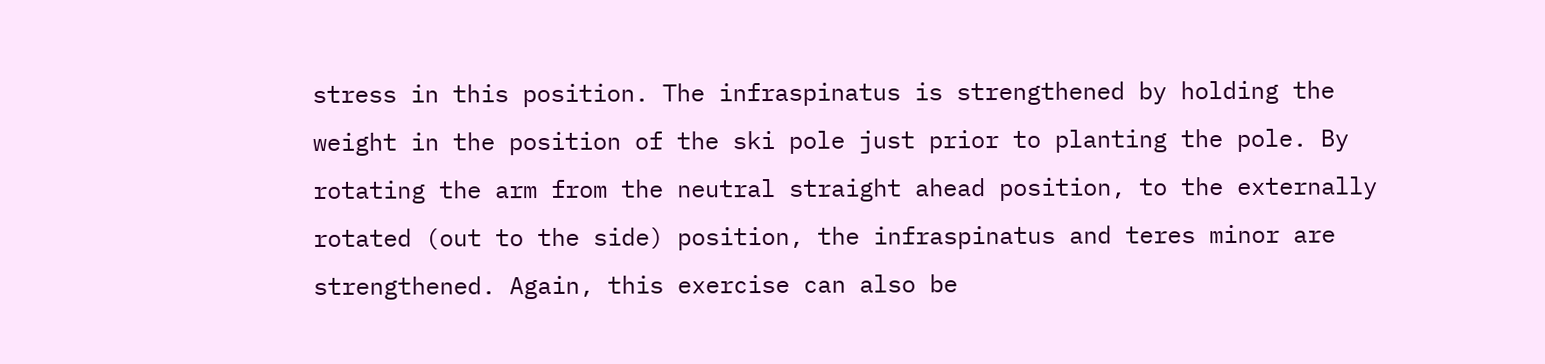stress in this position. The infraspinatus is strengthened by holding the weight in the position of the ski pole just prior to planting the pole. By rotating the arm from the neutral straight ahead position, to the externally rotated (out to the side) position, the infraspinatus and teres minor are strengthened. Again, this exercise can also be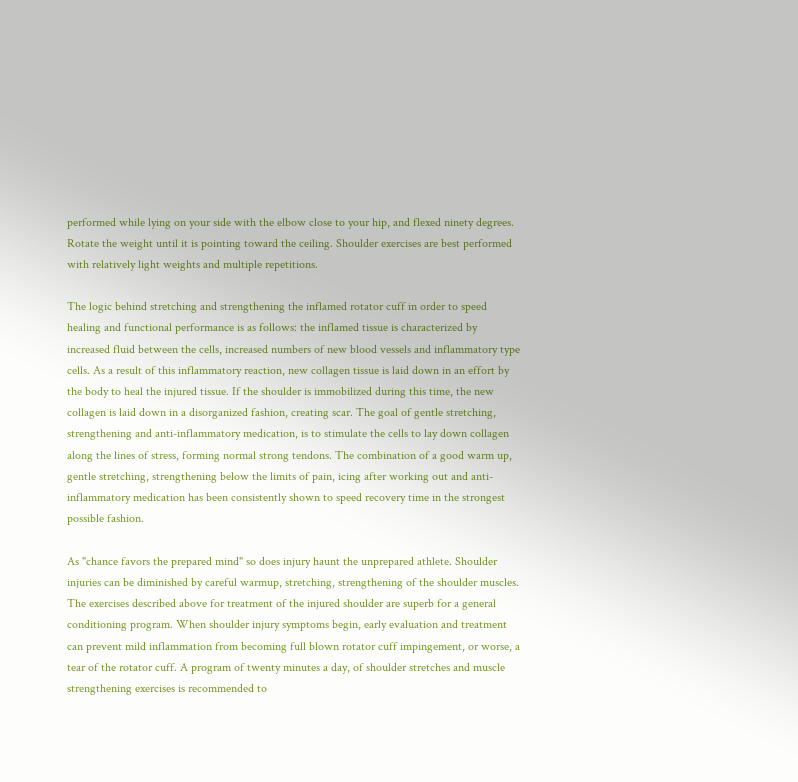performed while lying on your side with the elbow close to your hip, and flexed ninety degrees. Rotate the weight until it is pointing toward the ceiling. Shoulder exercises are best performed with relatively light weights and multiple repetitions.

The logic behind stretching and strengthening the inflamed rotator cuff in order to speed healing and functional performance is as follows: the inflamed tissue is characterized by increased fluid between the cells, increased numbers of new blood vessels and inflammatory type cells. As a result of this inflammatory reaction, new collagen tissue is laid down in an effort by the body to heal the injured tissue. If the shoulder is immobilized during this time, the new collagen is laid down in a disorganized fashion, creating scar. The goal of gentle stretching, strengthening and anti-inflammatory medication, is to stimulate the cells to lay down collagen along the lines of stress, forming normal strong tendons. The combination of a good warm up, gentle stretching, strengthening below the limits of pain, icing after working out and anti-inflammatory medication has been consistently shown to speed recovery time in the strongest possible fashion.

As "chance favors the prepared mind" so does injury haunt the unprepared athlete. Shoulder injuries can be diminished by careful warmup, stretching, strengthening of the shoulder muscles. The exercises described above for treatment of the injured shoulder are superb for a general conditioning program. When shoulder injury symptoms begin, early evaluation and treatment can prevent mild inflammation from becoming full blown rotator cuff impingement, or worse, a tear of the rotator cuff. A program of twenty minutes a day, of shoulder stretches and muscle strengthening exercises is recommended to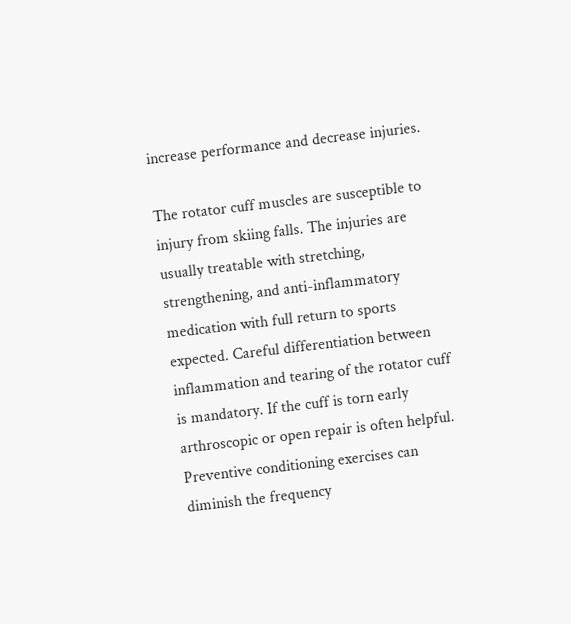increase performance and decrease injuries.

The rotator cuff muscles are susceptible to injury from skiing falls. The injuries are usually treatable with stretching, strengthening, and anti-inflammatory medication with full return to sports expected. Careful differentiation between inflammation and tearing of the rotator cuff is mandatory. If the cuff is torn early arthroscopic or open repair is often helpful. Preventive conditioning exercises can diminish the frequency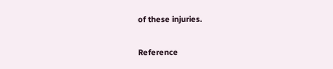of these injuries.

Reference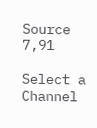Source 7,91

Select a Channel